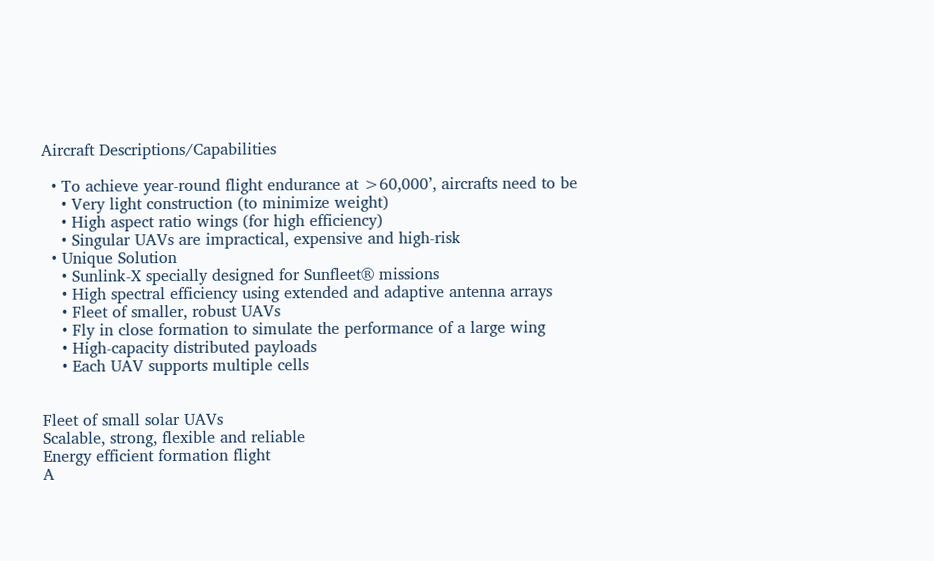Aircraft Descriptions/Capabilities

  • To achieve year-round flight endurance at >60,000’, aircrafts need to be
    • Very light construction (to minimize weight)
    • High aspect ratio wings (for high efficiency)
    • Singular UAVs are impractical, expensive and high-risk
  • Unique Solution
    • Sunlink-X specially designed for Sunfleet® missions
    • High spectral efficiency using extended and adaptive antenna arrays
    • Fleet of smaller, robust UAVs
    • Fly in close formation to simulate the performance of a large wing
    • High-capacity distributed payloads
    • Each UAV supports multiple cells


Fleet of small solar UAVs
Scalable, strong, flexible and reliable
Energy efficient formation flight
A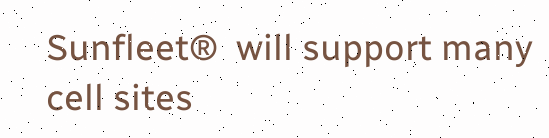Sunfleet®  will support many cell sites